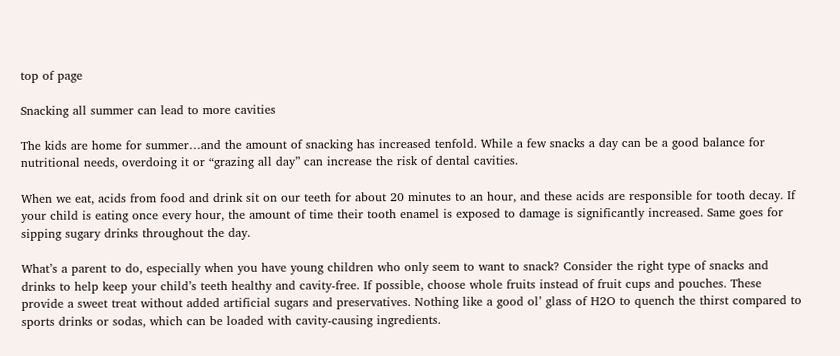top of page

Snacking all summer can lead to more cavities

The kids are home for summer…and the amount of snacking has increased tenfold. While a few snacks a day can be a good balance for nutritional needs, overdoing it or “grazing all day” can increase the risk of dental cavities.

When we eat, acids from food and drink sit on our teeth for about 20 minutes to an hour, and these acids are responsible for tooth decay. If your child is eating once every hour, the amount of time their tooth enamel is exposed to damage is significantly increased. Same goes for sipping sugary drinks throughout the day.

What’s a parent to do, especially when you have young children who only seem to want to snack? Consider the right type of snacks and drinks to help keep your child’s teeth healthy and cavity-free. If possible, choose whole fruits instead of fruit cups and pouches. These provide a sweet treat without added artificial sugars and preservatives. Nothing like a good ol’ glass of H2O to quench the thirst compared to sports drinks or sodas, which can be loaded with cavity-causing ingredients.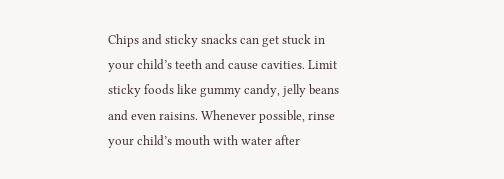Chips and sticky snacks can get stuck in your child’s teeth and cause cavities. Limit sticky foods like gummy candy, jelly beans and even raisins. Whenever possible, rinse your child’s mouth with water after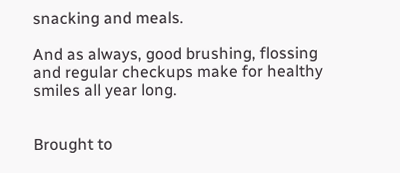snacking and meals.

And as always, good brushing, flossing and regular checkups make for healthy smiles all year long.


Brought to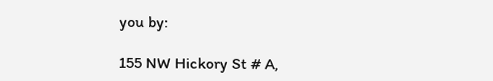you by:

155 NW Hickory St # A,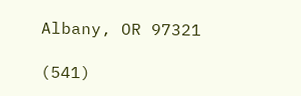Albany, OR 97321

(541)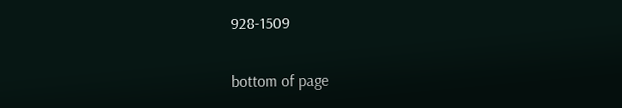928-1509


bottom of page